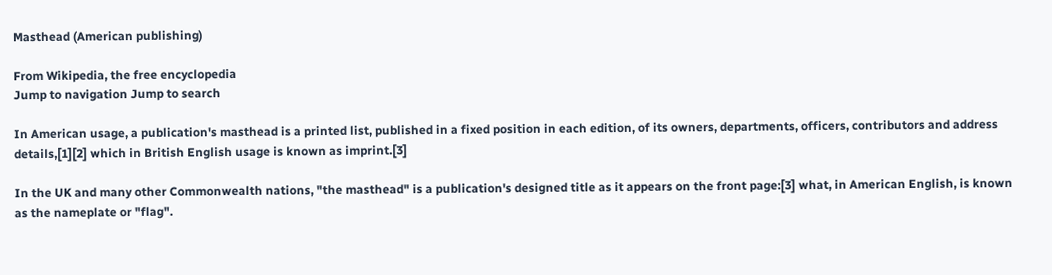Masthead (American publishing)

From Wikipedia, the free encyclopedia
Jump to navigation Jump to search

In American usage, a publication's masthead is a printed list, published in a fixed position in each edition, of its owners, departments, officers, contributors and address details,[1][2] which in British English usage is known as imprint.[3]

In the UK and many other Commonwealth nations, "the masthead" is a publication's designed title as it appears on the front page:[3] what, in American English, is known as the nameplate or "flag".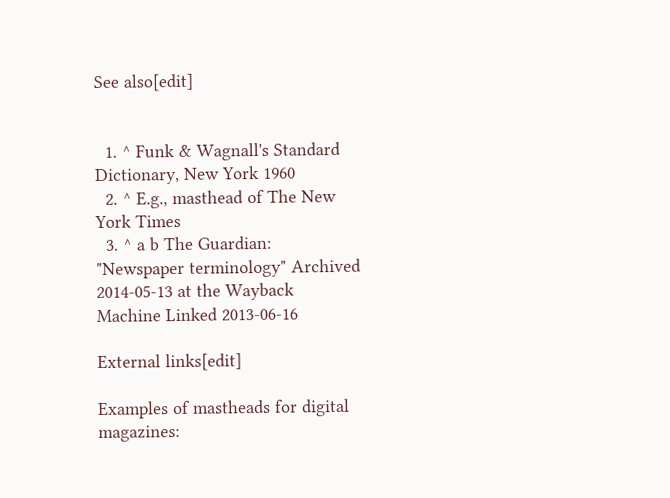See also[edit]


  1. ^ Funk & Wagnall's Standard Dictionary, New York 1960
  2. ^ E.g., masthead of The New York Times
  3. ^ a b The Guardian: "Newspaper terminology" Archived 2014-05-13 at the Wayback Machine Linked 2013-06-16

External links[edit]

Examples of mastheads for digital magazines: